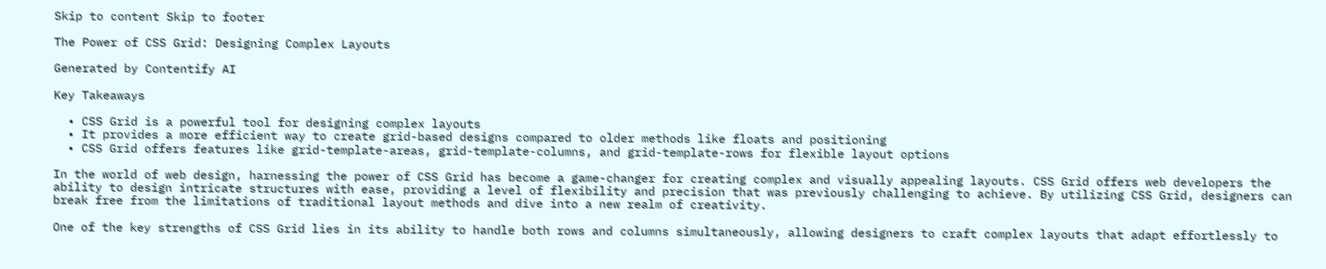Skip to content Skip to footer

The Power of CSS Grid: Designing Complex Layouts

Generated by Contentify AI

Key Takeaways

  • CSS Grid is a powerful tool for designing complex layouts
  • It provides a more efficient way to create grid-based designs compared to older methods like floats and positioning
  • CSS Grid offers features like grid-template-areas, grid-template-columns, and grid-template-rows for flexible layout options

In the world of web design, harnessing the power of CSS Grid has become a game-changer for creating complex and visually appealing layouts. CSS Grid offers web developers the ability to design intricate structures with ease, providing a level of flexibility and precision that was previously challenging to achieve. By utilizing CSS Grid, designers can break free from the limitations of traditional layout methods and dive into a new realm of creativity.

One of the key strengths of CSS Grid lies in its ability to handle both rows and columns simultaneously, allowing designers to craft complex layouts that adapt effortlessly to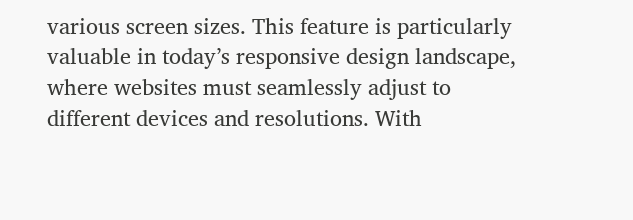various screen sizes. This feature is particularly valuable in today’s responsive design landscape, where websites must seamlessly adjust to different devices and resolutions. With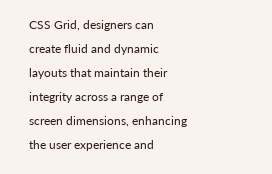CSS Grid, designers can create fluid and dynamic layouts that maintain their integrity across a range of screen dimensions, enhancing the user experience and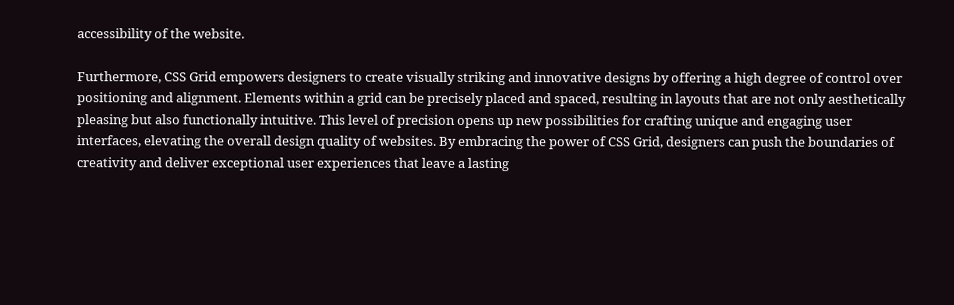accessibility of the website.

Furthermore, CSS Grid empowers designers to create visually striking and innovative designs by offering a high degree of control over positioning and alignment. Elements within a grid can be precisely placed and spaced, resulting in layouts that are not only aesthetically pleasing but also functionally intuitive. This level of precision opens up new possibilities for crafting unique and engaging user interfaces, elevating the overall design quality of websites. By embracing the power of CSS Grid, designers can push the boundaries of creativity and deliver exceptional user experiences that leave a lasting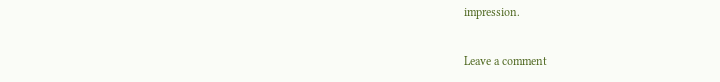impression.

Leave a comment